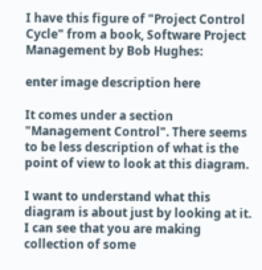I have this figure of "Project Control Cycle" from a book, Software Project Management by Bob Hughes:

enter image description here

It comes under a section "Management Control". There seems to be less description of what is the point of view to look at this diagram.

I want to understand what this diagram is about just by looking at it. I can see that you are making collection of some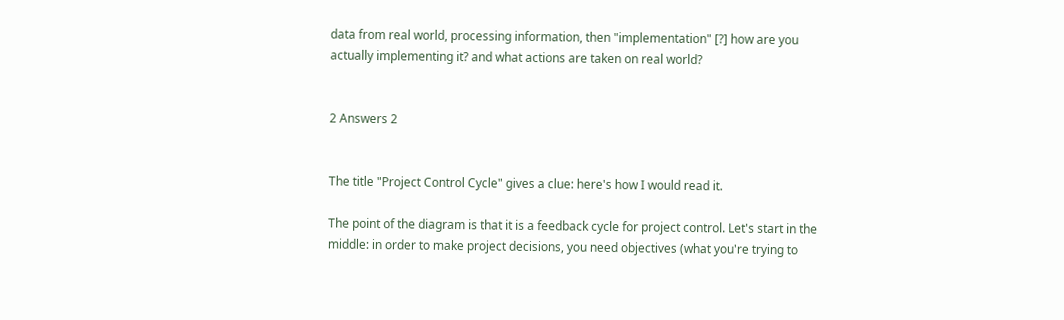data from real world, processing information, then "implementation" [?] how are you actually implementing it? and what actions are taken on real world?


2 Answers 2


The title "Project Control Cycle" gives a clue: here's how I would read it.

The point of the diagram is that it is a feedback cycle for project control. Let's start in the middle: in order to make project decisions, you need objectives (what you're trying to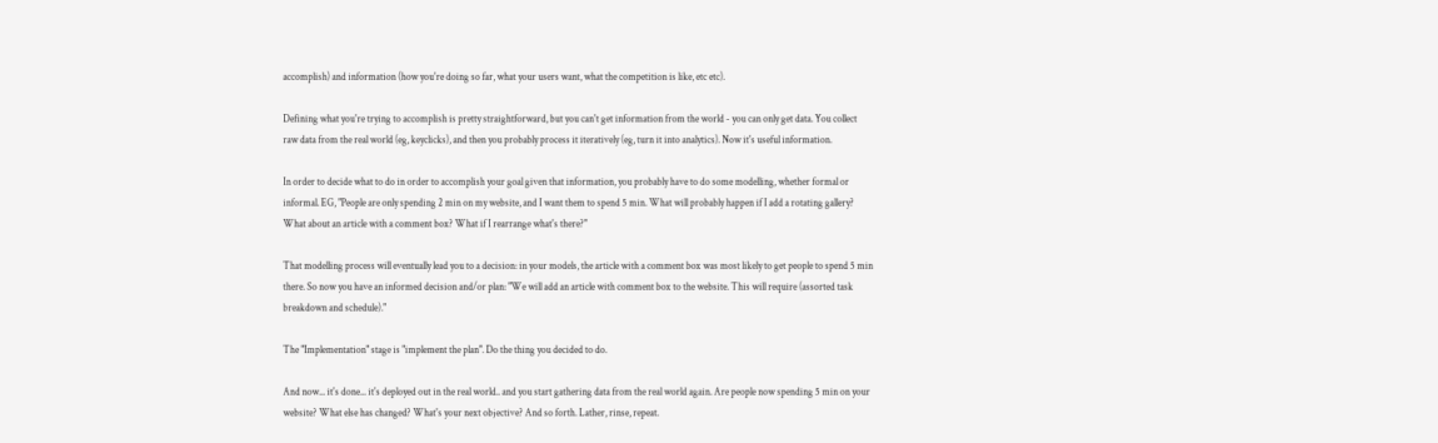accomplish) and information (how you're doing so far, what your users want, what the competition is like, etc etc).

Defining what you're trying to accomplish is pretty straightforward, but you can't get information from the world - you can only get data. You collect raw data from the real world (eg, keyclicks), and then you probably process it iteratively (eg, turn it into analytics). Now it's useful information.

In order to decide what to do in order to accomplish your goal given that information, you probably have to do some modelling, whether formal or informal. EG, "People are only spending 2 min on my website, and I want them to spend 5 min. What will probably happen if I add a rotating gallery? What about an article with a comment box? What if I rearrange what's there?"

That modelling process will eventually lead you to a decision: in your models, the article with a comment box was most likely to get people to spend 5 min there. So now you have an informed decision and/or plan: "We will add an article with comment box to the website. This will require (assorted task breakdown and schedule)."

The "Implementation" stage is "implement the plan". Do the thing you decided to do.

And now... it's done... it's deployed out in the real world.. and you start gathering data from the real world again. Are people now spending 5 min on your website? What else has changed? What's your next objective? And so forth. Lather, rinse, repeat.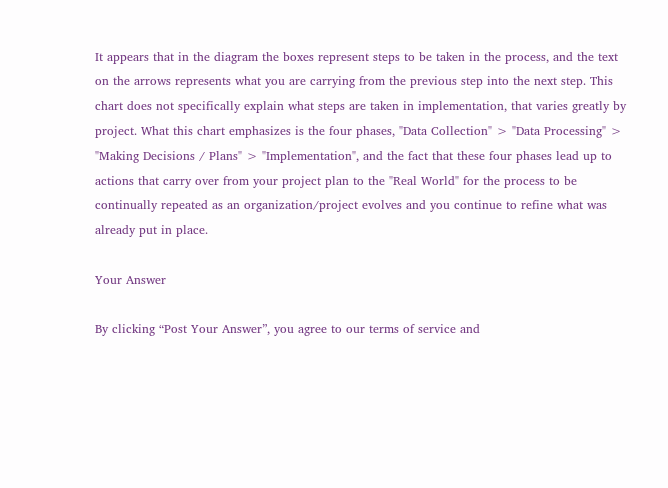It appears that in the diagram the boxes represent steps to be taken in the process, and the text on the arrows represents what you are carrying from the previous step into the next step. This chart does not specifically explain what steps are taken in implementation, that varies greatly by project. What this chart emphasizes is the four phases, "Data Collection" > "Data Processing" > "Making Decisions / Plans" > "Implementation", and the fact that these four phases lead up to actions that carry over from your project plan to the "Real World" for the process to be continually repeated as an organization/project evolves and you continue to refine what was already put in place.

Your Answer

By clicking “Post Your Answer”, you agree to our terms of service and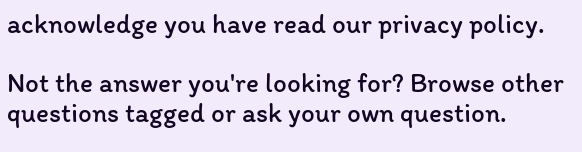acknowledge you have read our privacy policy.

Not the answer you're looking for? Browse other questions tagged or ask your own question.